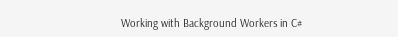Working with Background Workers in C#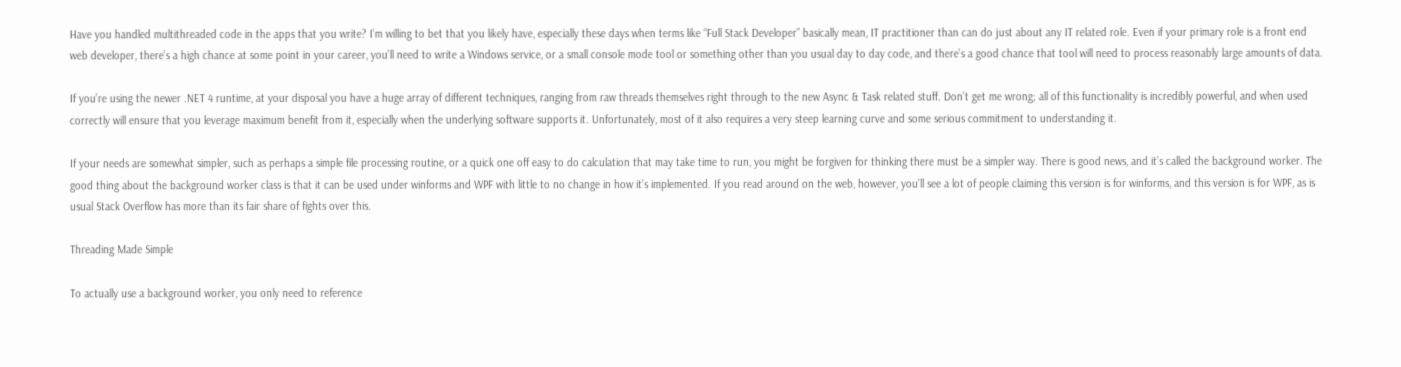Have you handled multithreaded code in the apps that you write? I’m willing to bet that you likely have, especially these days when terms like “Full Stack Developer” basically mean, IT practitioner than can do just about any IT related role. Even if your primary role is a front end web developer, there’s a high chance at some point in your career, you’ll need to write a Windows service, or a small console mode tool or something other than you usual day to day code, and there’s a good chance that tool will need to process reasonably large amounts of data.

If you’re using the newer .NET 4 runtime, at your disposal you have a huge array of different techniques, ranging from raw threads themselves right through to the new Async & Task related stuff. Don’t get me wrong; all of this functionality is incredibly powerful, and when used correctly will ensure that you leverage maximum benefit from it, especially when the underlying software supports it. Unfortunately, most of it also requires a very steep learning curve and some serious commitment to understanding it.

If your needs are somewhat simpler, such as perhaps a simple file processing routine, or a quick one off easy to do calculation that may take time to run, you might be forgiven for thinking there must be a simpler way. There is good news, and it’s called the background worker. The good thing about the background worker class is that it can be used under winforms and WPF with little to no change in how it’s implemented. If you read around on the web, however, you’ll see a lot of people claiming this version is for winforms, and this version is for WPF, as is usual Stack Overflow has more than its fair share of fights over this.

Threading Made Simple

To actually use a background worker, you only need to reference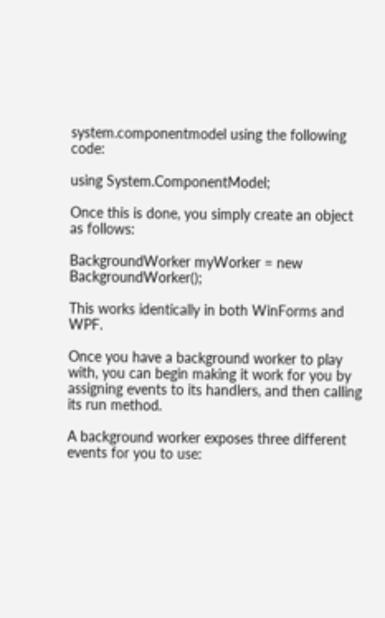system.componentmodel using the following code:

using System.ComponentModel;

Once this is done, you simply create an object as follows:

BackgroundWorker myWorker = new BackgroundWorker();

This works identically in both WinForms and WPF.

Once you have a background worker to play with, you can begin making it work for you by assigning events to its handlers, and then calling its run method.

A background worker exposes three different events for you to use: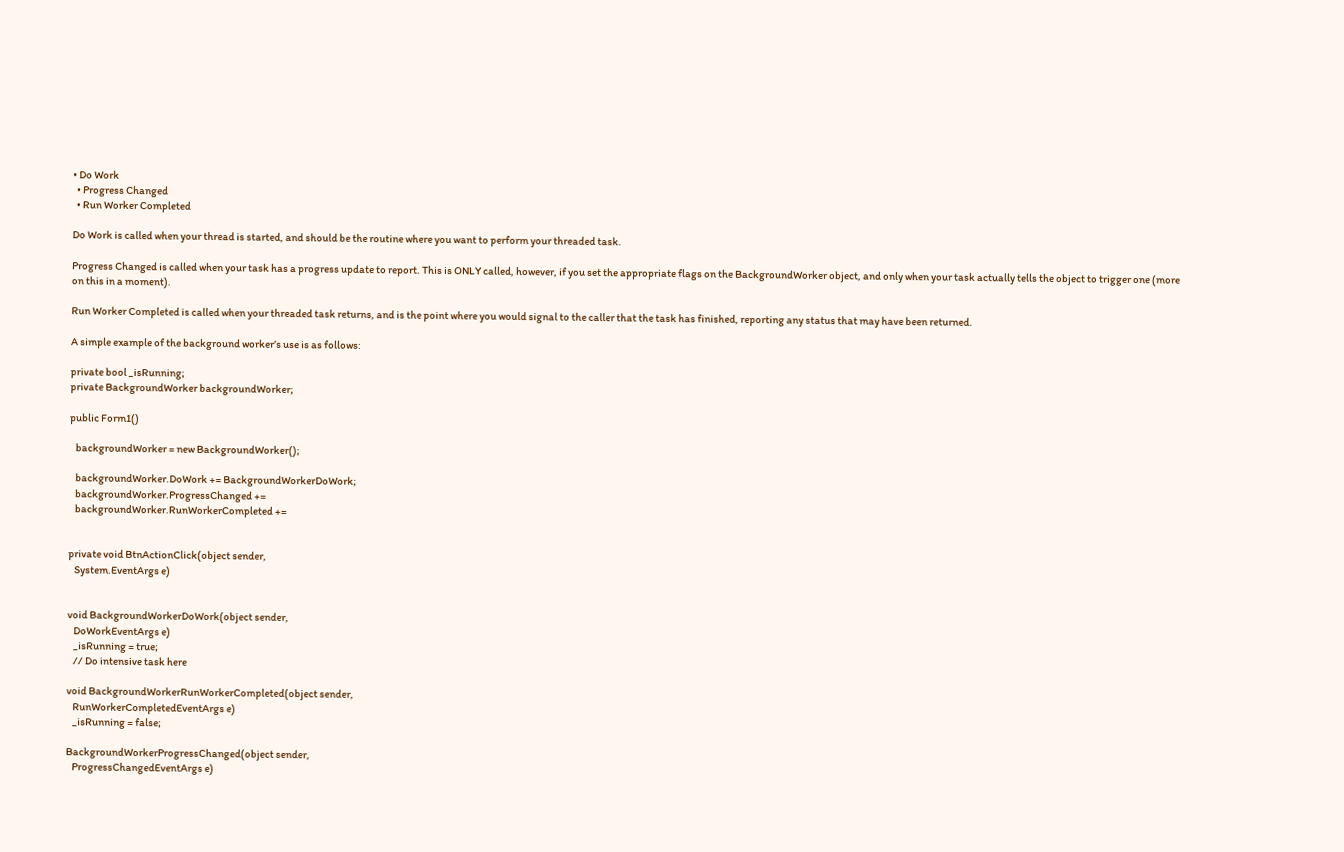• Do Work
  • Progress Changed
  • Run Worker Completed

Do Work is called when your thread is started, and should be the routine where you want to perform your threaded task.

Progress Changed is called when your task has a progress update to report. This is ONLY called, however, if you set the appropriate flags on the BackgroundWorker object, and only when your task actually tells the object to trigger one (more on this in a moment).

Run Worker Completed is called when your threaded task returns, and is the point where you would signal to the caller that the task has finished, reporting any status that may have been returned.

A simple example of the background worker’s use is as follows:

private bool _isRunning;
private BackgroundWorker backgroundWorker;

public Form1()

   backgroundWorker = new BackgroundWorker();

   backgroundWorker.DoWork += BackgroundWorkerDoWork;
   backgroundWorker.ProgressChanged +=
   backgroundWorker.RunWorkerCompleted +=


private void BtnActionClick(object sender,
   System.EventArgs e)


void BackgroundWorkerDoWork(object sender,
   DoWorkEventArgs e)
   _isRunning = true;
   // Do intensive task here

void BackgroundWorkerRunWorkerCompleted(object sender,
   RunWorkerCompletedEventArgs e)
   _isRunning = false;

BackgroundWorkerProgressChanged(object sender,
   ProgressChangedEventArgs e)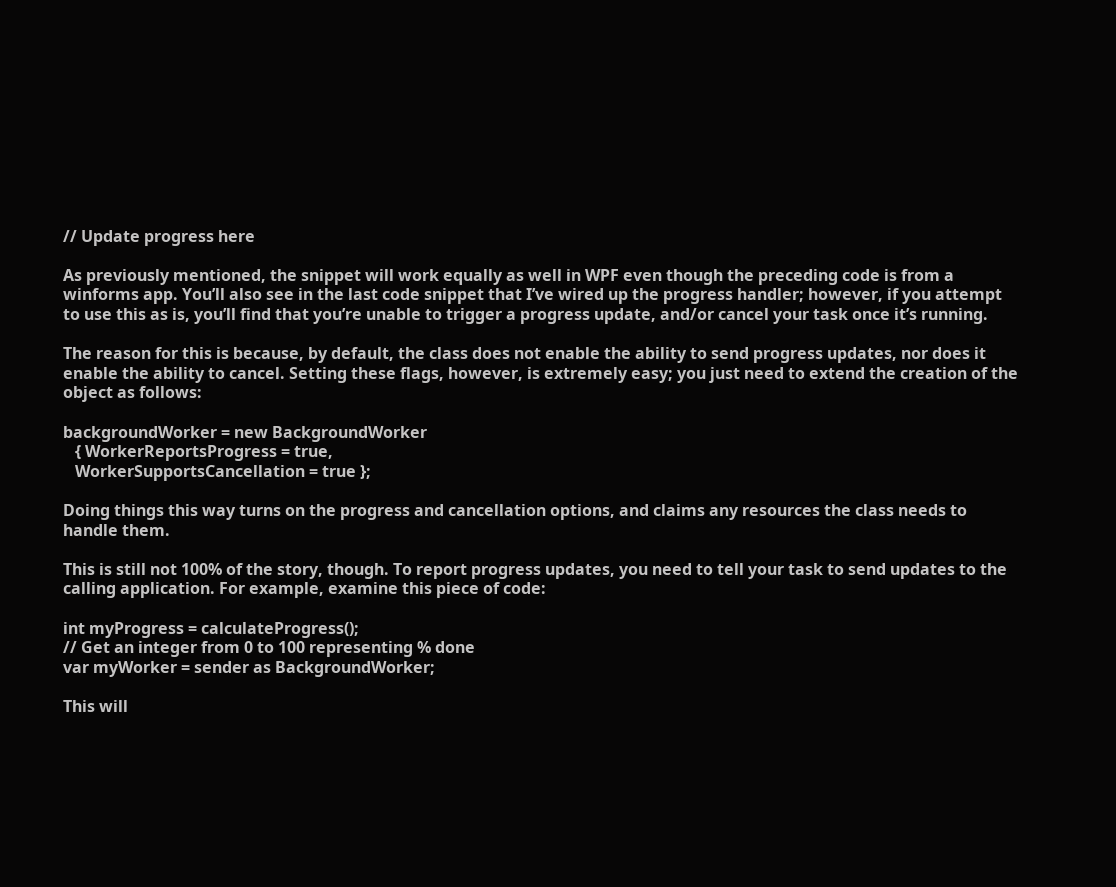// Update progress here

As previously mentioned, the snippet will work equally as well in WPF even though the preceding code is from a winforms app. You’ll also see in the last code snippet that I’ve wired up the progress handler; however, if you attempt to use this as is, you’ll find that you’re unable to trigger a progress update, and/or cancel your task once it’s running.

The reason for this is because, by default, the class does not enable the ability to send progress updates, nor does it enable the ability to cancel. Setting these flags, however, is extremely easy; you just need to extend the creation of the object as follows:

backgroundWorker = new BackgroundWorker
   { WorkerReportsProgress = true,
   WorkerSupportsCancellation = true };

Doing things this way turns on the progress and cancellation options, and claims any resources the class needs to handle them.

This is still not 100% of the story, though. To report progress updates, you need to tell your task to send updates to the calling application. For example, examine this piece of code:

int myProgress = calculateProgress();
// Get an integer from 0 to 100 representing % done
var myWorker = sender as BackgroundWorker;

This will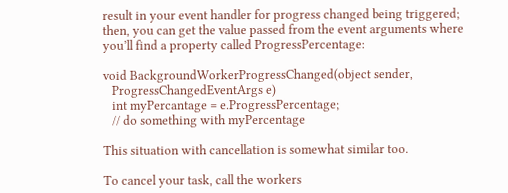result in your event handler for progress changed being triggered; then, you can get the value passed from the event arguments where you’ll find a property called ProgressPercentage:

void BackgroundWorkerProgressChanged(object sender,
   ProgressChangedEventArgs e)
   int myPercantage = e.ProgressPercentage;
   // do something with myPercentage

This situation with cancellation is somewhat similar too.

To cancel your task, call the workers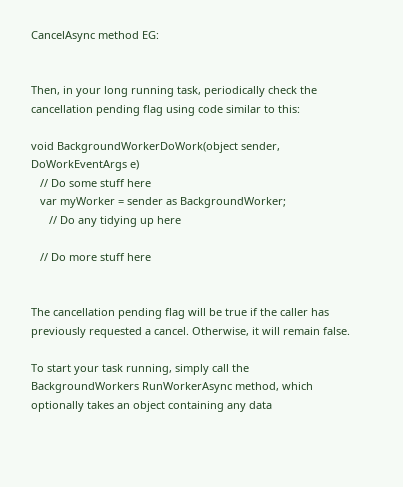CancelAsync method EG:


Then, in your long running task, periodically check the cancellation pending flag using code similar to this:

void BackgroundWorkerDoWork(object sender, DoWorkEventArgs e)
   // Do some stuff here
   var myWorker = sender as BackgroundWorker;
      // Do any tidying up here

   // Do more stuff here


The cancellation pending flag will be true if the caller has previously requested a cancel. Otherwise, it will remain false.

To start your task running, simply call the BackgroundWorkers RunWorkerAsync method, which optionally takes an object containing any data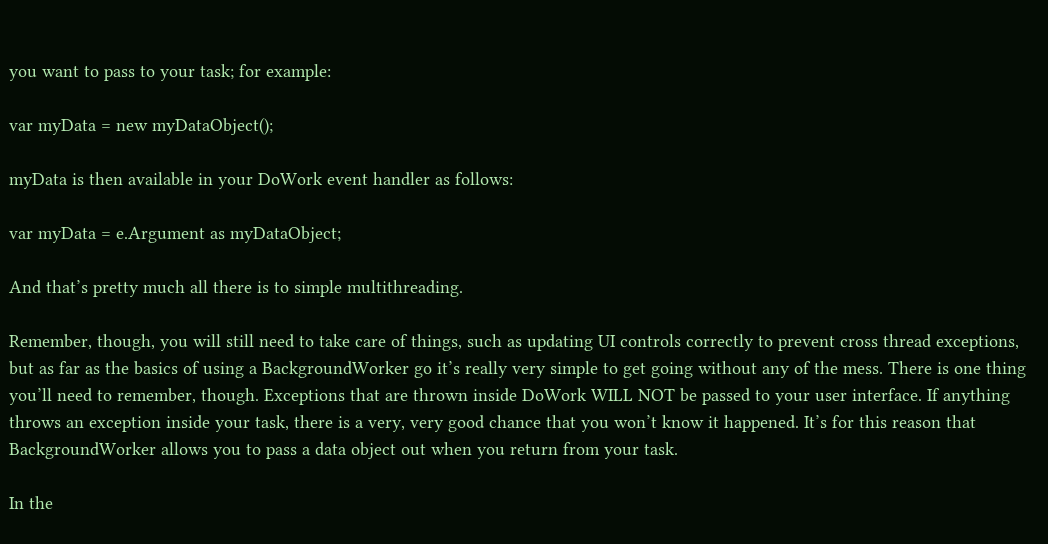you want to pass to your task; for example:

var myData = new myDataObject();

myData is then available in your DoWork event handler as follows:

var myData = e.Argument as myDataObject;

And that’s pretty much all there is to simple multithreading.

Remember, though, you will still need to take care of things, such as updating UI controls correctly to prevent cross thread exceptions, but as far as the basics of using a BackgroundWorker go it’s really very simple to get going without any of the mess. There is one thing you’ll need to remember, though. Exceptions that are thrown inside DoWork WILL NOT be passed to your user interface. If anything throws an exception inside your task, there is a very, very good chance that you won’t know it happened. It’s for this reason that BackgroundWorker allows you to pass a data object out when you return from your task.

In the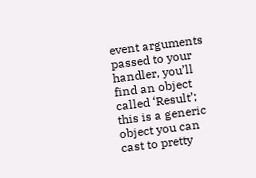event arguments passed to your handler, you’ll find an object called ‘Result’; this is a generic object you can cast to pretty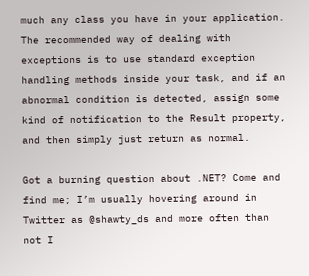much any class you have in your application. The recommended way of dealing with exceptions is to use standard exception handling methods inside your task, and if an abnormal condition is detected, assign some kind of notification to the Result property, and then simply just return as normal.

Got a burning question about .NET? Come and find me; I’m usually hovering around in Twitter as @shawty_ds and more often than not I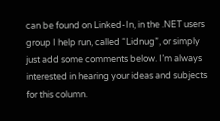can be found on Linked-In, in the .NET users group I help run, called “Lidnug”, or simply just add some comments below. I’m always interested in hearing your ideas and subjects for this column.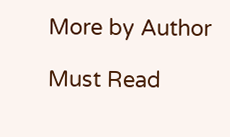More by Author

Must Read